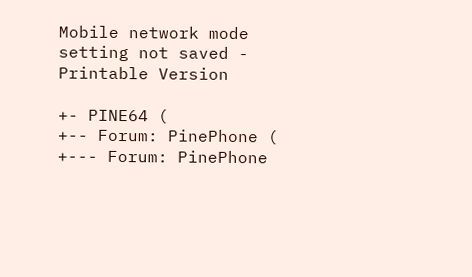Mobile network mode setting not saved - Printable Version

+- PINE64 (
+-- Forum: PinePhone (
+--- Forum: PinePhone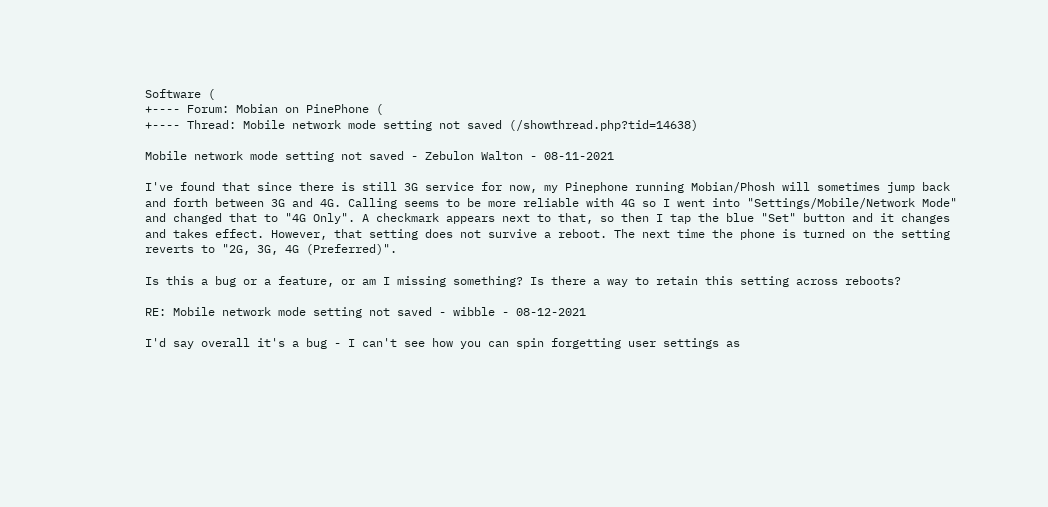Software (
+---- Forum: Mobian on PinePhone (
+---- Thread: Mobile network mode setting not saved (/showthread.php?tid=14638)

Mobile network mode setting not saved - Zebulon Walton - 08-11-2021

I've found that since there is still 3G service for now, my Pinephone running Mobian/Phosh will sometimes jump back and forth between 3G and 4G. Calling seems to be more reliable with 4G so I went into "Settings/Mobile/Network Mode" and changed that to "4G Only". A checkmark appears next to that, so then I tap the blue "Set" button and it changes and takes effect. However, that setting does not survive a reboot. The next time the phone is turned on the setting reverts to "2G, 3G, 4G (Preferred)".

Is this a bug or a feature, or am I missing something? Is there a way to retain this setting across reboots?

RE: Mobile network mode setting not saved - wibble - 08-12-2021

I'd say overall it's a bug - I can't see how you can spin forgetting user settings as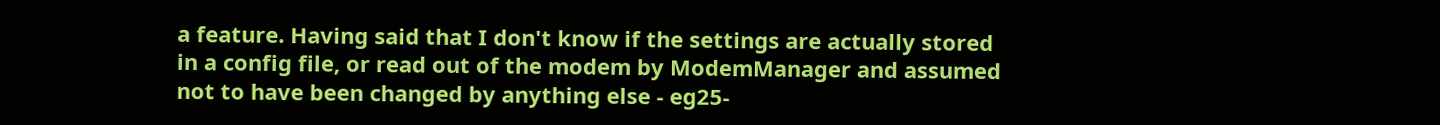a feature. Having said that I don't know if the settings are actually stored in a config file, or read out of the modem by ModemManager and assumed not to have been changed by anything else - eg25-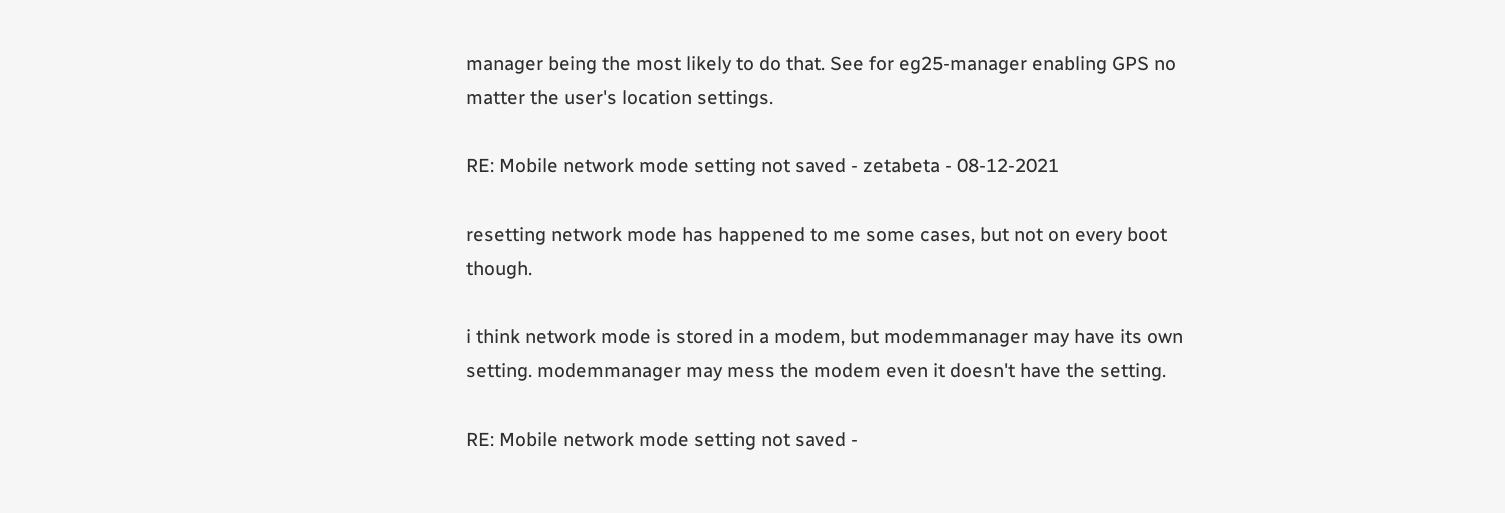manager being the most likely to do that. See for eg25-manager enabling GPS no matter the user's location settings.

RE: Mobile network mode setting not saved - zetabeta - 08-12-2021

resetting network mode has happened to me some cases, but not on every boot though.

i think network mode is stored in a modem, but modemmanager may have its own setting. modemmanager may mess the modem even it doesn't have the setting.

RE: Mobile network mode setting not saved -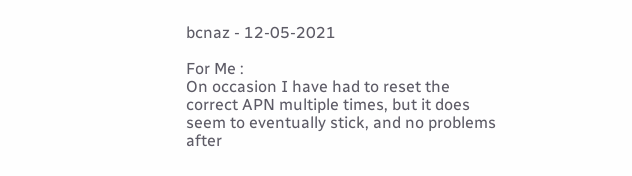bcnaz - 12-05-2021

For Me :
On occasion I have had to reset the correct APN multiple times, but it does seem to eventually stick, and no problems after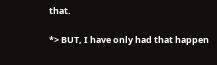that.

*> BUT, I have only had that happen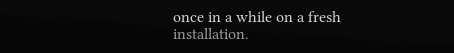once in a while on a fresh installation.